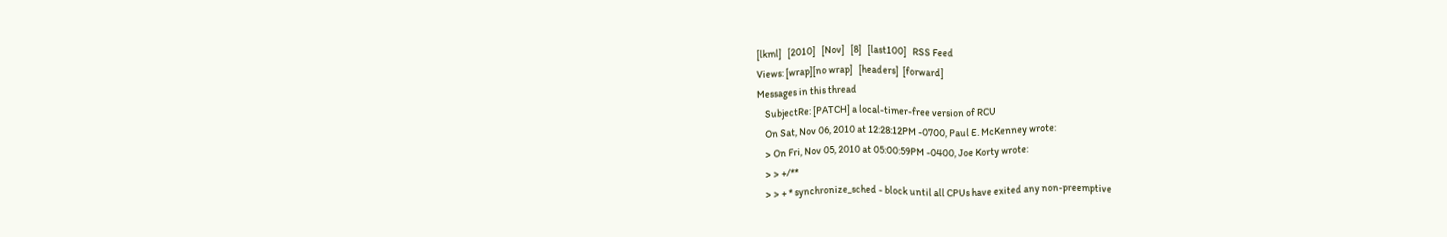[lkml]   [2010]   [Nov]   [8]   [last100]   RSS Feed
Views: [wrap][no wrap]   [headers]  [forward]
Messages in this thread
    SubjectRe: [PATCH] a local-timer-free version of RCU
    On Sat, Nov 06, 2010 at 12:28:12PM -0700, Paul E. McKenney wrote:
    > On Fri, Nov 05, 2010 at 05:00:59PM -0400, Joe Korty wrote:
    > > +/**
    > > + * synchronize_sched - block until all CPUs have exited any non-preemptive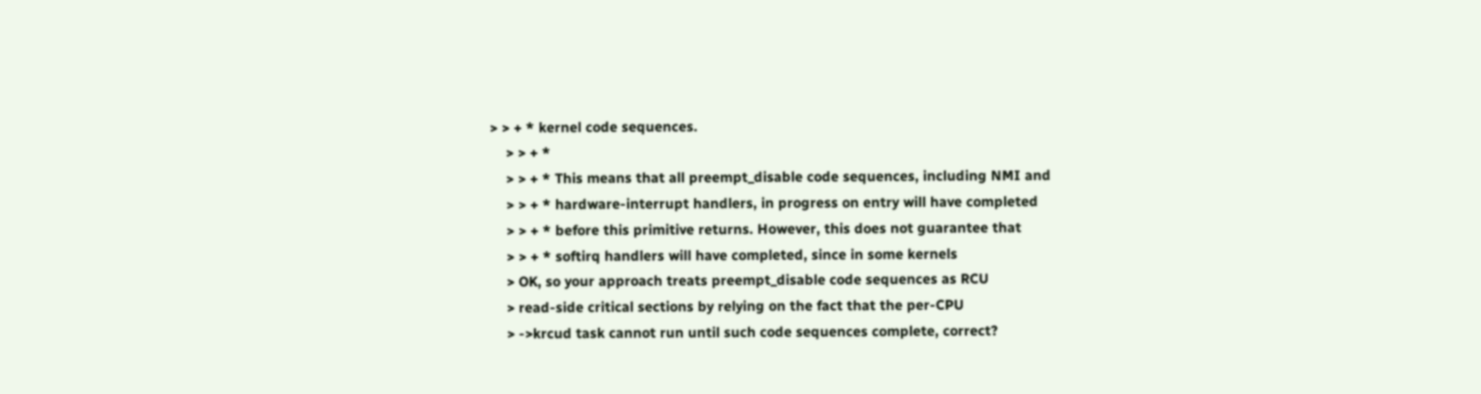> > + * kernel code sequences.
    > > + *
    > > + * This means that all preempt_disable code sequences, including NMI and
    > > + * hardware-interrupt handlers, in progress on entry will have completed
    > > + * before this primitive returns. However, this does not guarantee that
    > > + * softirq handlers will have completed, since in some kernels
    > OK, so your approach treats preempt_disable code sequences as RCU
    > read-side critical sections by relying on the fact that the per-CPU
    > ->krcud task cannot run until such code sequences complete, correct?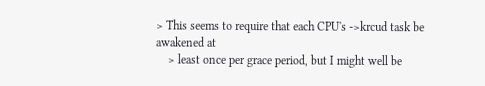> This seems to require that each CPU's ->krcud task be awakened at
    > least once per grace period, but I might well be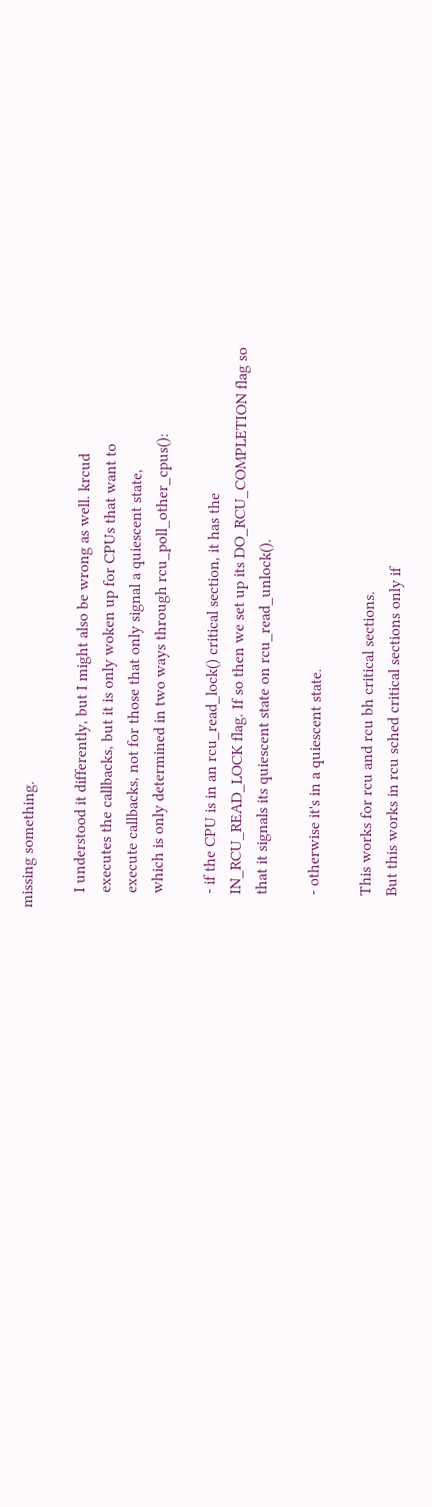missing something.

    I understood it differently, but I might also be wrong as well. krcud
    executes the callbacks, but it is only woken up for CPUs that want to
    execute callbacks, not for those that only signal a quiescent state,
    which is only determined in two ways through rcu_poll_other_cpus():

    - if the CPU is in an rcu_read_lock() critical section, it has the
    IN_RCU_READ_LOCK flag. If so then we set up its DO_RCU_COMPLETION flag so
    that it signals its quiescent state on rcu_read_unlock().

    - otherwise it's in a quiescent state.

    This works for rcu and rcu bh critical sections.
    But this works in rcu sched critical sections only if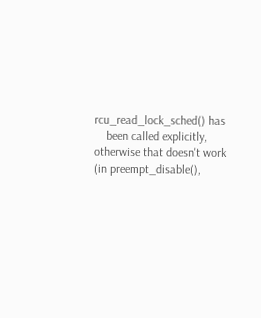rcu_read_lock_sched() has
    been called explicitly, otherwise that doesn't work (in preempt_disable(),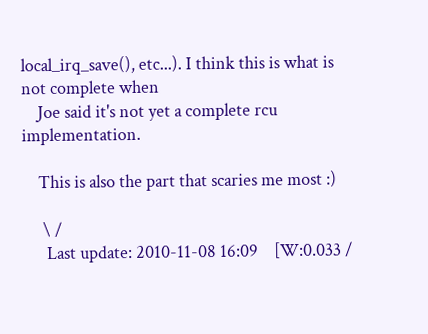local_irq_save(), etc...). I think this is what is not complete when
    Joe said it's not yet a complete rcu implementation.

    This is also the part that scaries me most :)

     \ /
      Last update: 2010-11-08 16:09    [W:0.033 /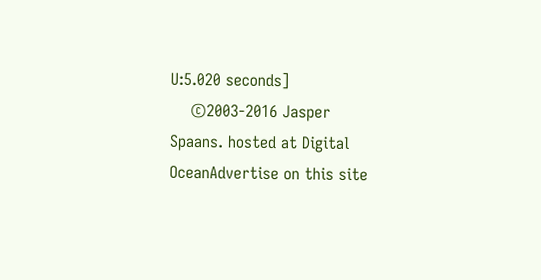U:5.020 seconds]
    ©2003-2016 Jasper Spaans. hosted at Digital OceanAdvertise on this site